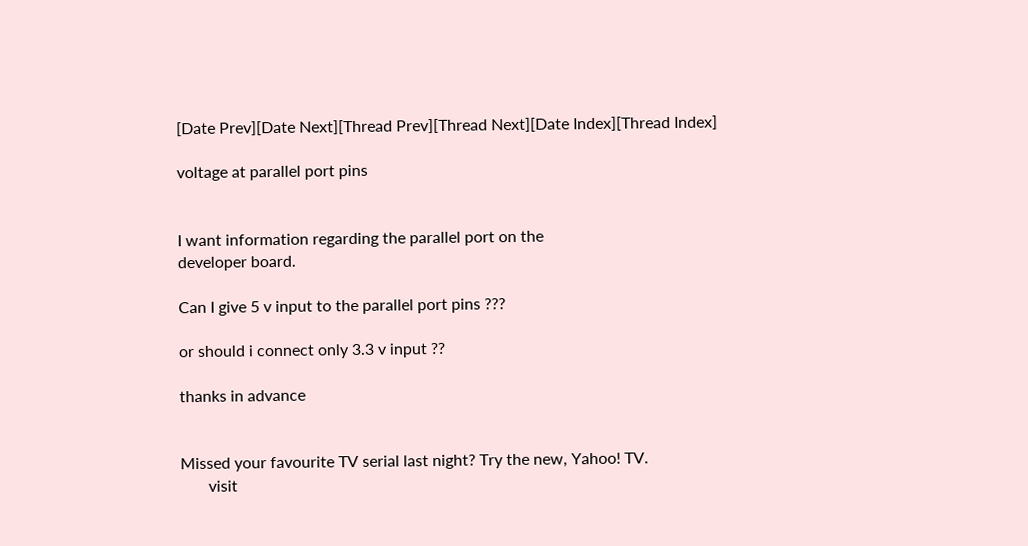[Date Prev][Date Next][Thread Prev][Thread Next][Date Index][Thread Index]

voltage at parallel port pins


I want information regarding the parallel port on the
developer board.

Can I give 5 v input to the parallel port pins ???

or should i connect only 3.3 v input ??

thanks in advance


Missed your favourite TV serial last night? Try the new, Yahoo! TV.
       visit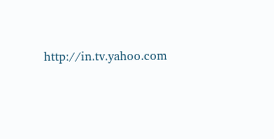http://in.tv.yahoo.com